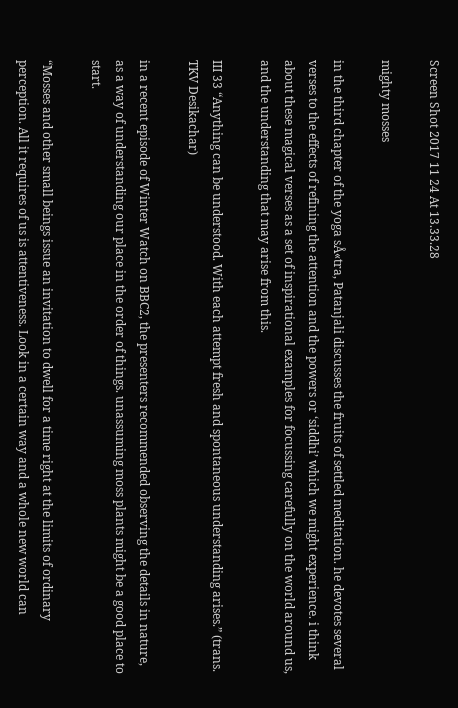Screen Shot 2017 11 24 At 13.33.28

mighty mosses

in the third chapter of the yoga sÅ«tra, Patanjali discusses the fruits of settled meditation. he devotes several verses to the effects of refining the attention and the powers or ‘siddhi’ which we might experience. i think about these magical verses as a set of inspirational examples for focussing carefully on the world around us, and the understanding that may arise from this.

III 33 “Anything can be understood. With each attempt fresh and spontaneous understanding arises.” (trans. TKV Desikachar)

in a recent episode of Winter Watch on BBC2, the presenters recommended observing the details in nature, as a way of understanding our place in the order of things. unassuming moss plants might be a good place to start.

“Mosses and other small beings issue an invitation to dwell for a time right at the limits of ordinary perception. All it requires of us is attentiveness. Look in a certain way and a whole new world can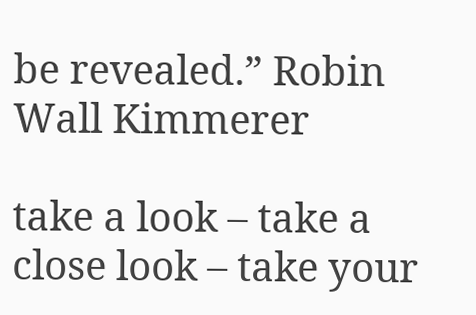be revealed.” Robin Wall Kimmerer

take a look – take a close look – take your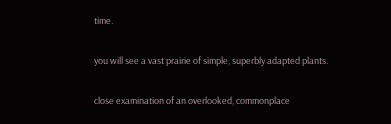time.

you will see a vast prairie of simple, superbly adapted plants.

close examination of an overlooked, commonplace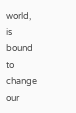world, is bound to change our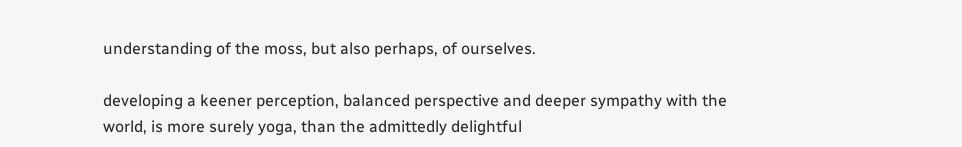understanding of the moss, but also perhaps, of ourselves.

developing a keener perception, balanced perspective and deeper sympathy with the world, is more surely yoga, than the admittedly delightful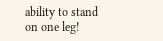ability to stand on one leg!